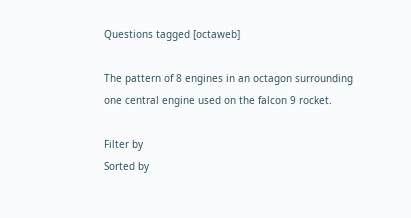Questions tagged [octaweb]

The pattern of 8 engines in an octagon surrounding one central engine used on the falcon 9 rocket.

Filter by
Sorted by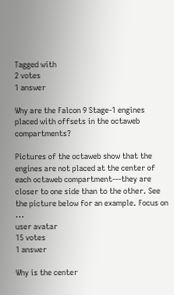Tagged with
2 votes
1 answer

Why are the Falcon 9 Stage-1 engines placed with offsets in the octaweb compartments?

Pictures of the octaweb show that the engines are not placed at the center of each octaweb compartment---they are closer to one side than to the other. See the picture below for an example. Focus on ...
user avatar
15 votes
1 answer

Why is the center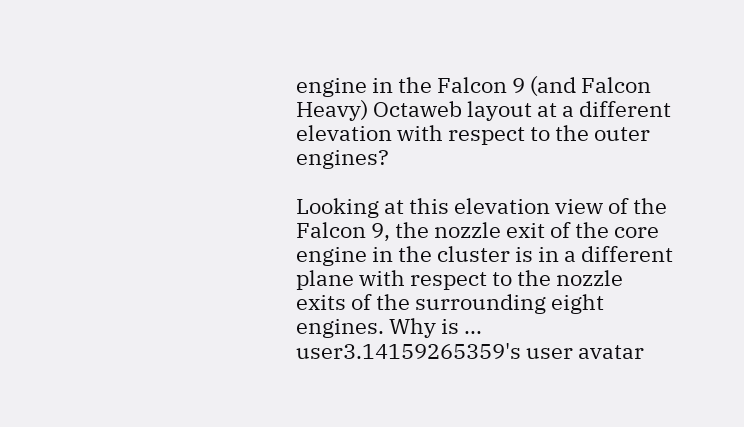engine in the Falcon 9 (and Falcon Heavy) Octaweb layout at a different elevation with respect to the outer engines?

Looking at this elevation view of the Falcon 9, the nozzle exit of the core engine in the cluster is in a different plane with respect to the nozzle exits of the surrounding eight engines. Why is ...
user3.14159265359's user avatar